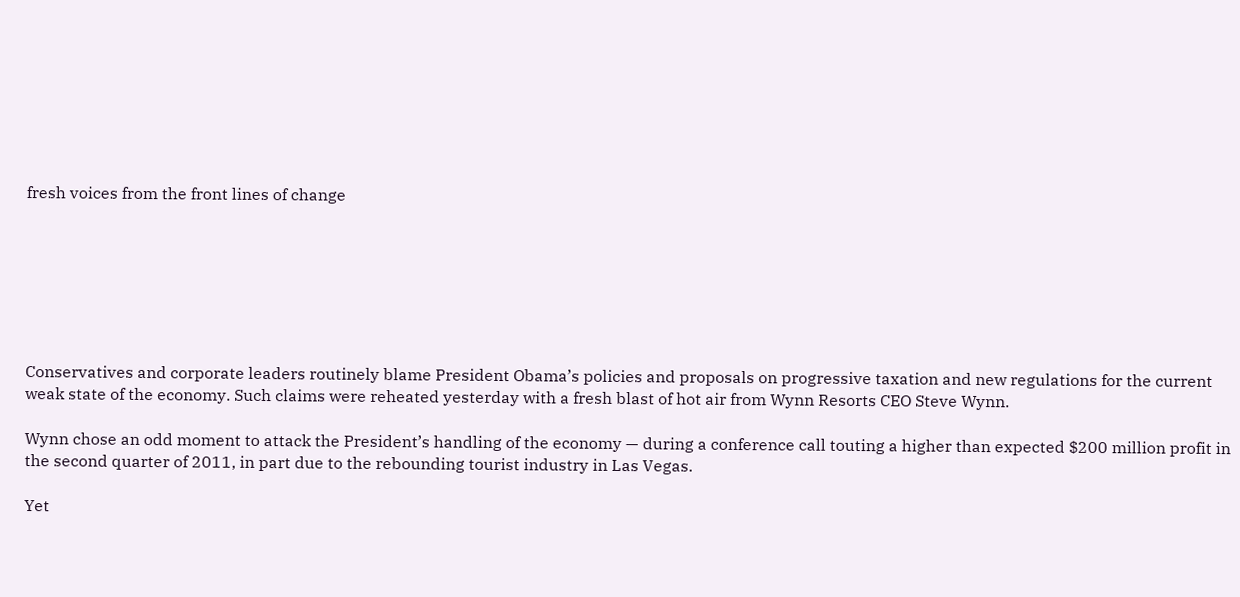fresh voices from the front lines of change







Conservatives and corporate leaders routinely blame President Obama’s policies and proposals on progressive taxation and new regulations for the current weak state of the economy. Such claims were reheated yesterday with a fresh blast of hot air from Wynn Resorts CEO Steve Wynn.

Wynn chose an odd moment to attack the President’s handling of the economy — during a conference call touting a higher than expected $200 million profit in the second quarter of 2011, in part due to the rebounding tourist industry in Las Vegas.

Yet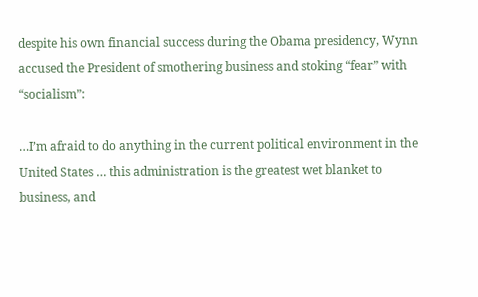despite his own financial success during the Obama presidency, Wynn accused the President of smothering business and stoking “fear” with “socialism”:

…I’m afraid to do anything in the current political environment in the United States … this administration is the greatest wet blanket to business, and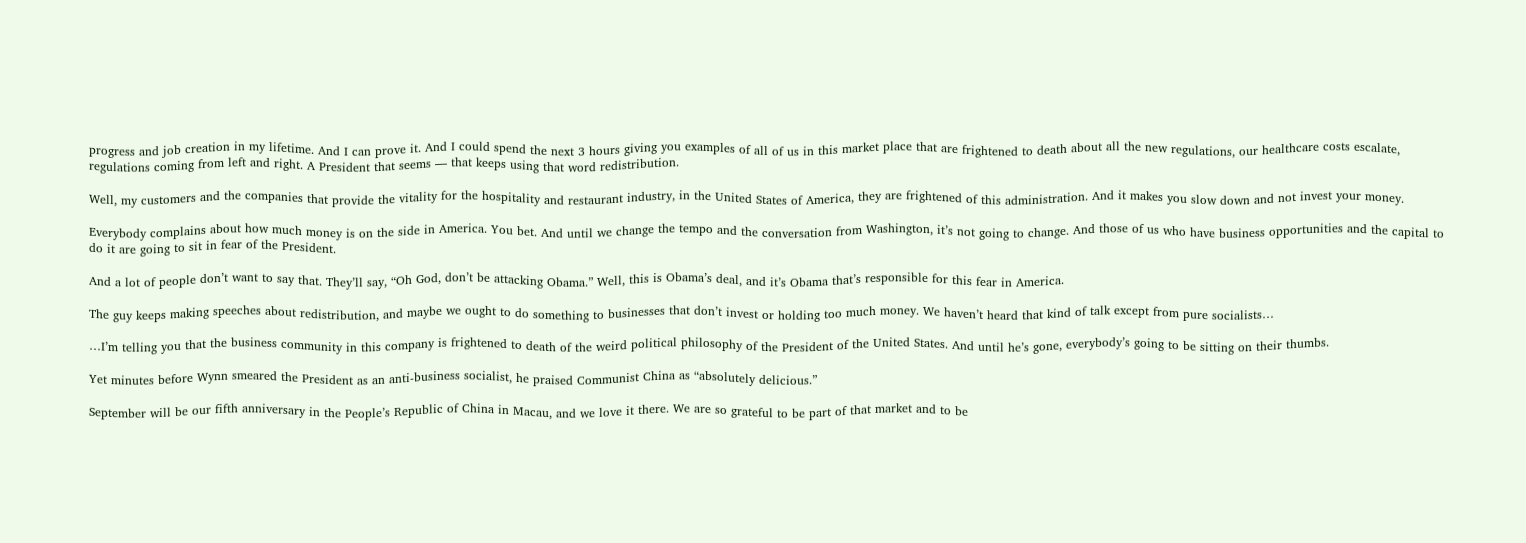progress and job creation in my lifetime. And I can prove it. And I could spend the next 3 hours giving you examples of all of us in this market place that are frightened to death about all the new regulations, our healthcare costs escalate, regulations coming from left and right. A President that seems — that keeps using that word redistribution.

Well, my customers and the companies that provide the vitality for the hospitality and restaurant industry, in the United States of America, they are frightened of this administration. And it makes you slow down and not invest your money.

Everybody complains about how much money is on the side in America. You bet. And until we change the tempo and the conversation from Washington, it’s not going to change. And those of us who have business opportunities and the capital to do it are going to sit in fear of the President.

And a lot of people don’t want to say that. They’ll say, “Oh God, don’t be attacking Obama.” Well, this is Obama’s deal, and it’s Obama that’s responsible for this fear in America.

The guy keeps making speeches about redistribution, and maybe we ought to do something to businesses that don’t invest or holding too much money. We haven’t heard that kind of talk except from pure socialists…

…I’m telling you that the business community in this company is frightened to death of the weird political philosophy of the President of the United States. And until he’s gone, everybody’s going to be sitting on their thumbs.

Yet minutes before Wynn smeared the President as an anti-business socialist, he praised Communist China as “absolutely delicious.”

September will be our fifth anniversary in the People’s Republic of China in Macau, and we love it there. We are so grateful to be part of that market and to be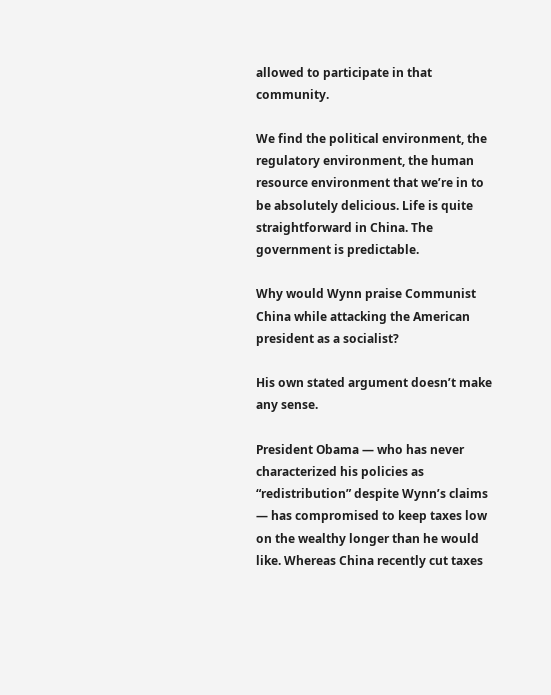allowed to participate in that community.

We find the political environment, the regulatory environment, the human resource environment that we’re in to be absolutely delicious. Life is quite straightforward in China. The government is predictable.

Why would Wynn praise Communist China while attacking the American president as a socialist?

His own stated argument doesn’t make any sense.

President Obama — who has never characterized his policies as “redistribution” despite Wynn’s claims — has compromised to keep taxes low on the wealthy longer than he would like. Whereas China recently cut taxes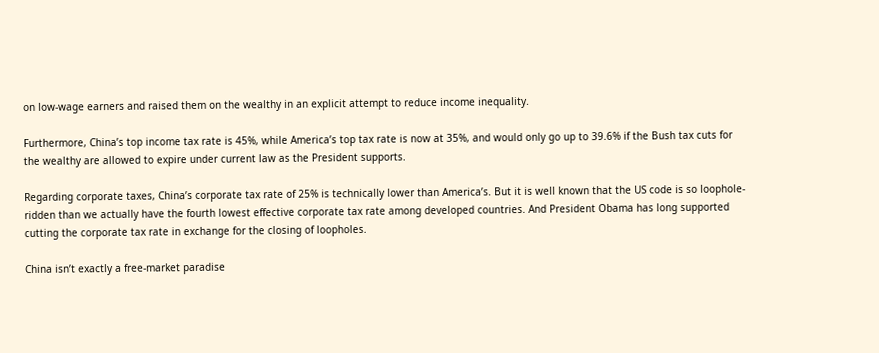on low-wage earners and raised them on the wealthy in an explicit attempt to reduce income inequality.

Furthermore, China’s top income tax rate is 45%, while America’s top tax rate is now at 35%, and would only go up to 39.6% if the Bush tax cuts for the wealthy are allowed to expire under current law as the President supports.

Regarding corporate taxes, China’s corporate tax rate of 25% is technically lower than America’s. But it is well known that the US code is so loophole-ridden than we actually have the fourth lowest effective corporate tax rate among developed countries. And President Obama has long supported cutting the corporate tax rate in exchange for the closing of loopholes.

China isn’t exactly a free-market paradise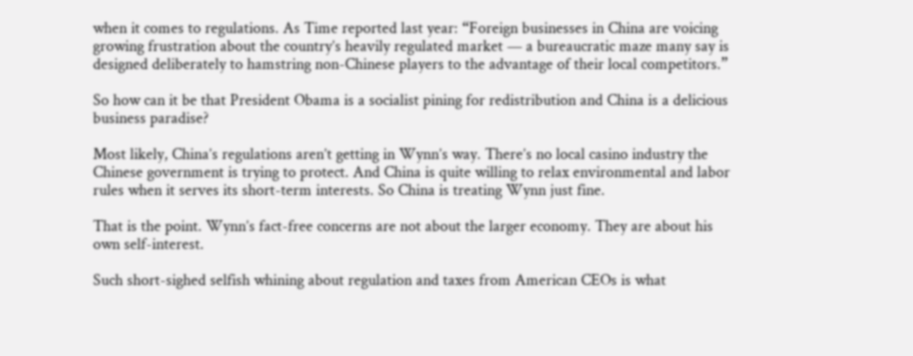when it comes to regulations. As Time reported last year: “Foreign businesses in China are voicing growing frustration about the country’s heavily regulated market — a bureaucratic maze many say is designed deliberately to hamstring non-Chinese players to the advantage of their local competitors.”

So how can it be that President Obama is a socialist pining for redistribution and China is a delicious business paradise?

Most likely, China’s regulations aren’t getting in Wynn’s way. There’s no local casino industry the Chinese government is trying to protect. And China is quite willing to relax environmental and labor rules when it serves its short-term interests. So China is treating Wynn just fine.

That is the point. Wynn’s fact-free concerns are not about the larger economy. They are about his own self-interest.

Such short-sighed selfish whining about regulation and taxes from American CEOs is what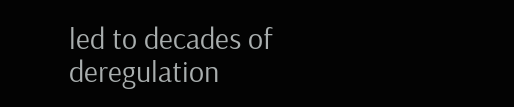led to decades of deregulation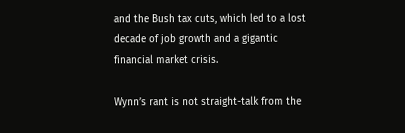and the Bush tax cuts, which led to a lost decade of job growth and a gigantic financial market crisis.

Wynn’s rant is not straight-talk from the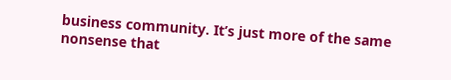business community. It’s just more of the same nonsense that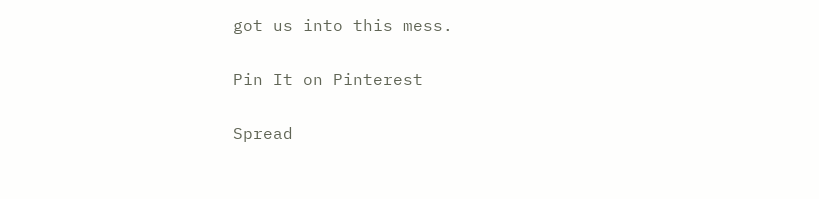got us into this mess.

Pin It on Pinterest

Spread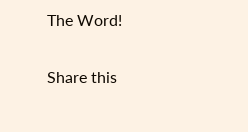The Word!

Share this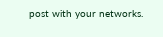post with your networks.